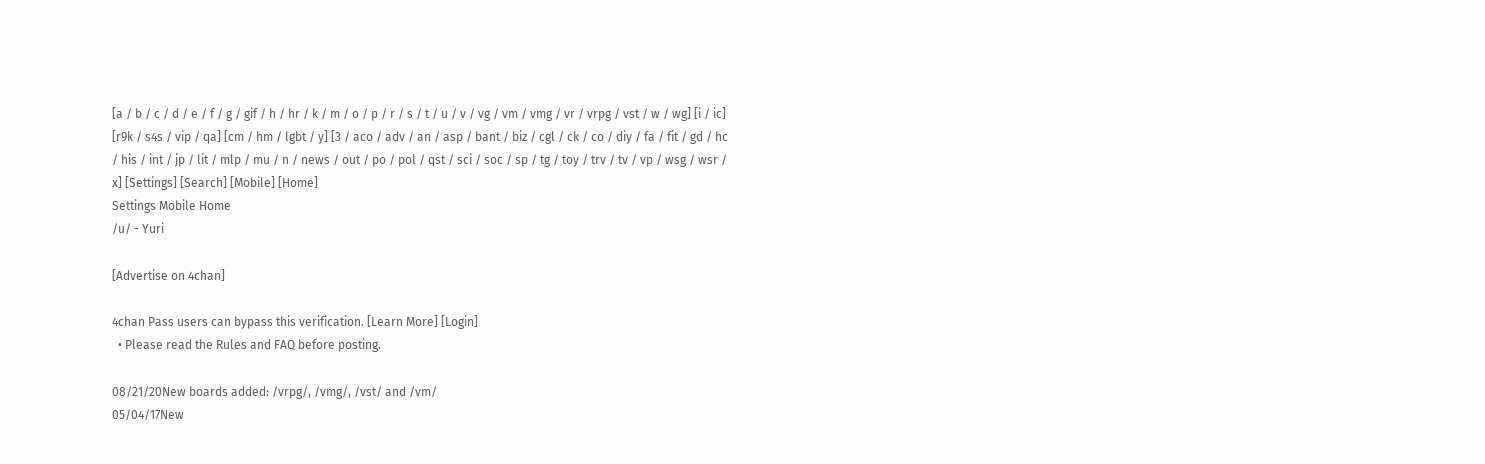[a / b / c / d / e / f / g / gif / h / hr / k / m / o / p / r / s / t / u / v / vg / vm / vmg / vr / vrpg / vst / w / wg] [i / ic] [r9k / s4s / vip / qa] [cm / hm / lgbt / y] [3 / aco / adv / an / asp / bant / biz / cgl / ck / co / diy / fa / fit / gd / hc / his / int / jp / lit / mlp / mu / n / news / out / po / pol / qst / sci / soc / sp / tg / toy / trv / tv / vp / wsg / wsr / x] [Settings] [Search] [Mobile] [Home]
Settings Mobile Home
/u/ - Yuri

[Advertise on 4chan]

4chan Pass users can bypass this verification. [Learn More] [Login]
  • Please read the Rules and FAQ before posting.

08/21/20New boards added: /vrpg/, /vmg/, /vst/ and /vm/
05/04/17New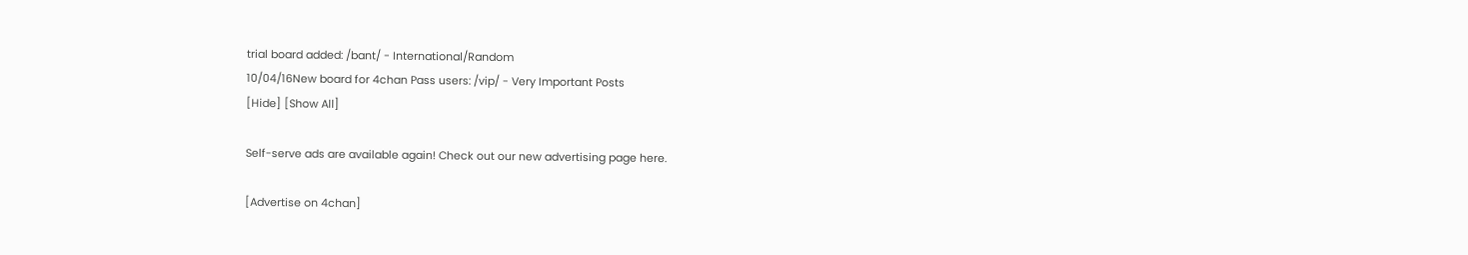trial board added: /bant/ - International/Random
10/04/16New board for 4chan Pass users: /vip/ - Very Important Posts
[Hide] [Show All]

Self-serve ads are available again! Check out our new advertising page here.

[Advertise on 4chan]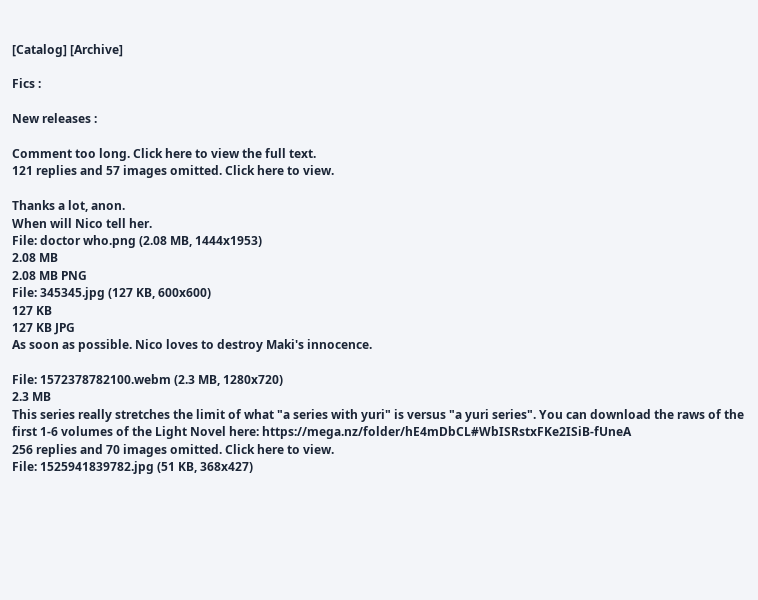[Catalog] [Archive]

Fics :

New releases :

Comment too long. Click here to view the full text.
121 replies and 57 images omitted. Click here to view.

Thanks a lot, anon.
When will Nico tell her.
File: doctor who.png (2.08 MB, 1444x1953)
2.08 MB
2.08 MB PNG
File: 345345.jpg (127 KB, 600x600)
127 KB
127 KB JPG
As soon as possible. Nico loves to destroy Maki's innocence.

File: 1572378782100.webm (2.3 MB, 1280x720)
2.3 MB
This series really stretches the limit of what "a series with yuri" is versus "a yuri series". You can download the raws of the first 1-6 volumes of the Light Novel here: https://mega.nz/folder/hE4mDbCL#WbISRstxFKe2ISiB-fUneA
256 replies and 70 images omitted. Click here to view.
File: 1525941839782.jpg (51 KB, 368x427)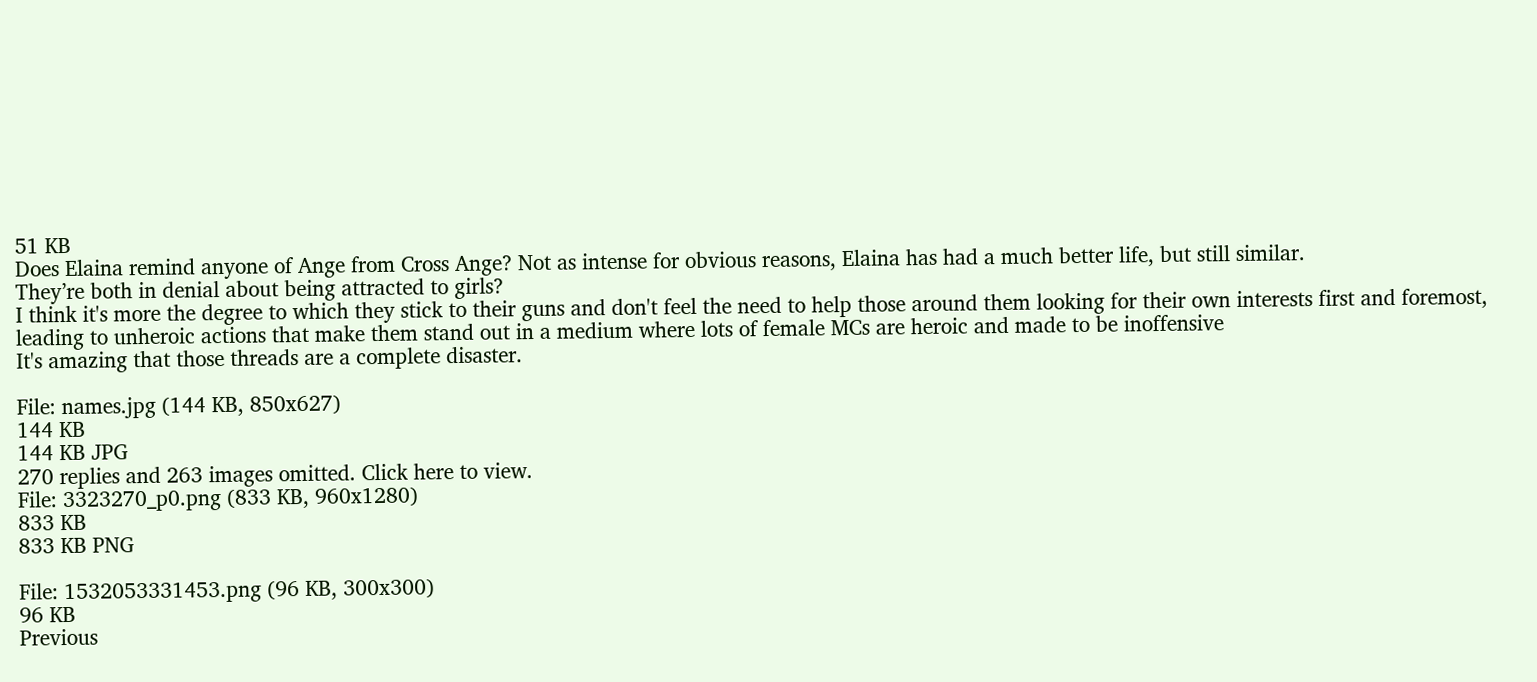51 KB
Does Elaina remind anyone of Ange from Cross Ange? Not as intense for obvious reasons, Elaina has had a much better life, but still similar.
They’re both in denial about being attracted to girls?
I think it's more the degree to which they stick to their guns and don't feel the need to help those around them looking for their own interests first and foremost, leading to unheroic actions that make them stand out in a medium where lots of female MCs are heroic and made to be inoffensive
It's amazing that those threads are a complete disaster.

File: names.jpg (144 KB, 850x627)
144 KB
144 KB JPG
270 replies and 263 images omitted. Click here to view.
File: 3323270_p0.png (833 KB, 960x1280)
833 KB
833 KB PNG

File: 1532053331453.png (96 KB, 300x300)
96 KB
Previous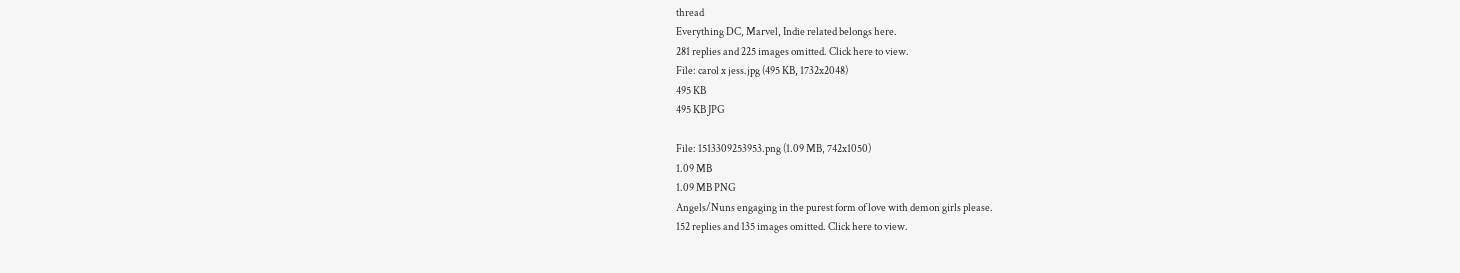thread
Everything DC, Marvel, Indie related belongs here.
281 replies and 225 images omitted. Click here to view.
File: carol x jess.jpg (495 KB, 1732x2048)
495 KB
495 KB JPG

File: 1513309253953.png (1.09 MB, 742x1050)
1.09 MB
1.09 MB PNG
Angels/Nuns engaging in the purest form of love with demon girls please.
152 replies and 135 images omitted. Click here to view.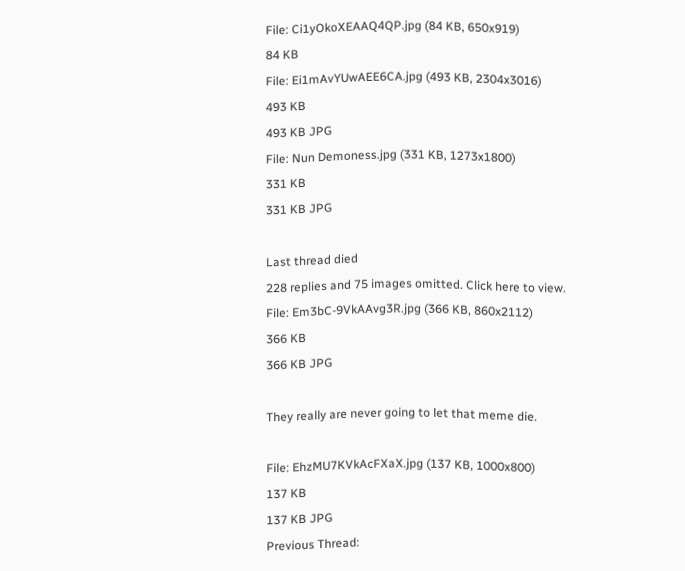File: Ci1yOkoXEAAQ4QP.jpg (84 KB, 650x919)
84 KB
File: Ei1mAvYUwAEE6CA.jpg (493 KB, 2304x3016)
493 KB
493 KB JPG
File: Nun Demoness.jpg (331 KB, 1273x1800)
331 KB
331 KB JPG

Last thread died
228 replies and 75 images omitted. Click here to view.
File: Em3bC-9VkAAvg3R.jpg (366 KB, 860x2112)
366 KB
366 KB JPG

They really are never going to let that meme die.

File: EhzMU7KVkAcFXaX.jpg (137 KB, 1000x800)
137 KB
137 KB JPG
Previous Thread: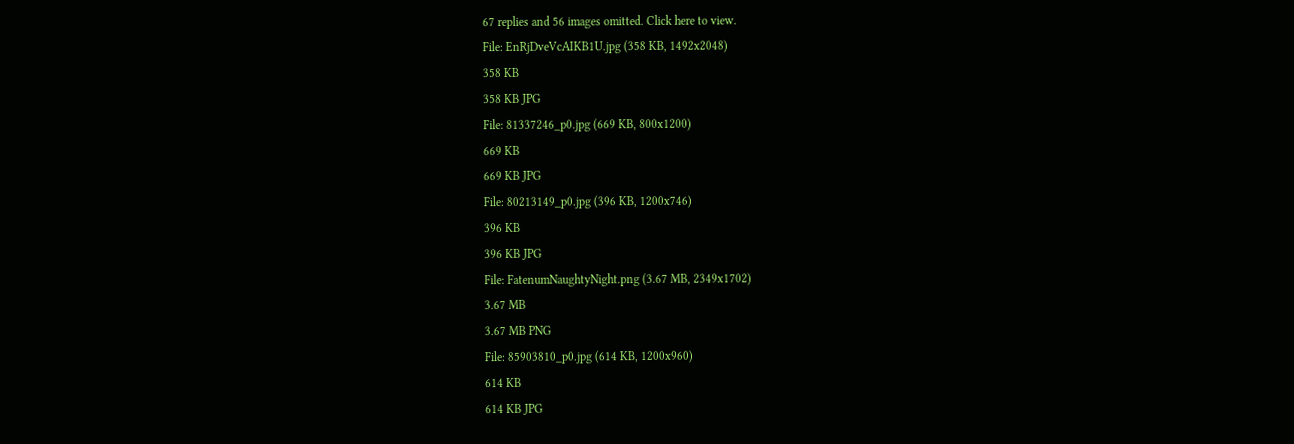67 replies and 56 images omitted. Click here to view.
File: EnRjDveVcAIKB1U.jpg (358 KB, 1492x2048)
358 KB
358 KB JPG
File: 81337246_p0.jpg (669 KB, 800x1200)
669 KB
669 KB JPG
File: 80213149_p0.jpg (396 KB, 1200x746)
396 KB
396 KB JPG
File: FatenumNaughtyNight.png (3.67 MB, 2349x1702)
3.67 MB
3.67 MB PNG
File: 85903810_p0.jpg (614 KB, 1200x960)
614 KB
614 KB JPG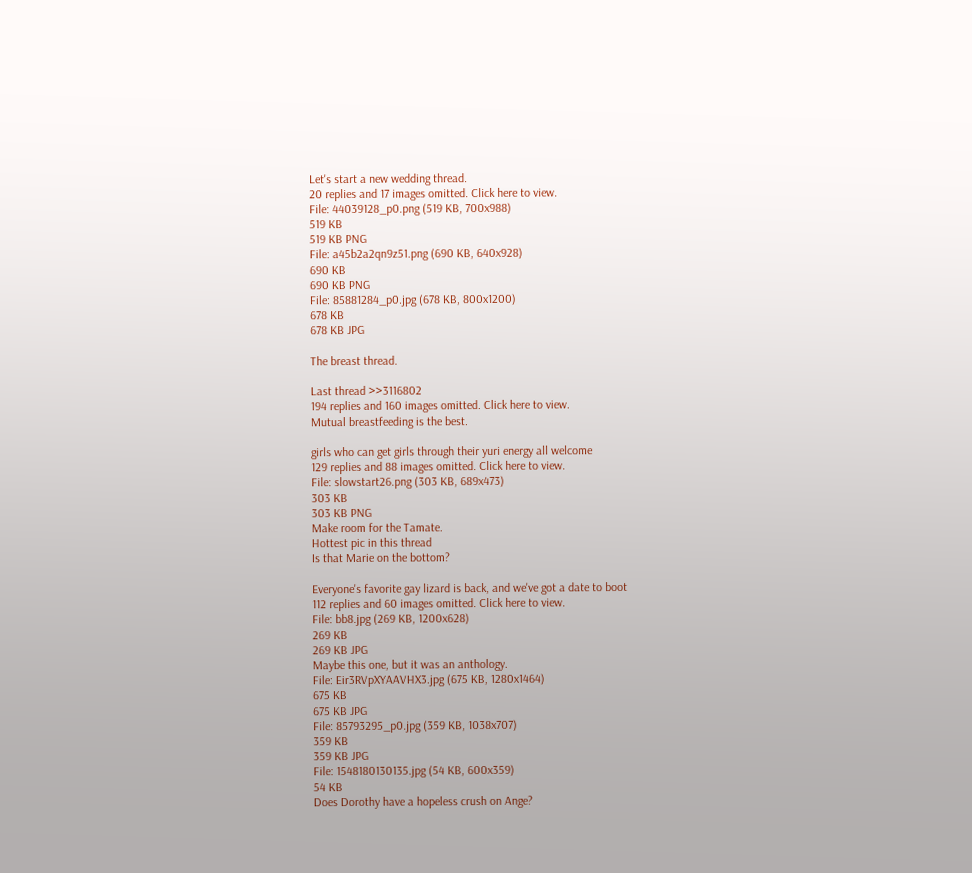Let's start a new wedding thread.
20 replies and 17 images omitted. Click here to view.
File: 44039128_p0.png (519 KB, 700x988)
519 KB
519 KB PNG
File: a45b2a2qn9z51.png (690 KB, 640x928)
690 KB
690 KB PNG
File: 85881284_p0.jpg (678 KB, 800x1200)
678 KB
678 KB JPG

The breast thread.

Last thread >>3116802
194 replies and 160 images omitted. Click here to view.
Mutual breastfeeding is the best.

girls who can get girls through their yuri energy all welcome
129 replies and 88 images omitted. Click here to view.
File: slowstart26.png (303 KB, 689x473)
303 KB
303 KB PNG
Make room for the Tamate.
Hottest pic in this thread
Is that Marie on the bottom?

Everyone's favorite gay lizard is back, and we've got a date to boot
112 replies and 60 images omitted. Click here to view.
File: bb8.jpg (269 KB, 1200x628)
269 KB
269 KB JPG
Maybe this one, but it was an anthology.
File: Eir3RVpXYAAVHX3.jpg (675 KB, 1280x1464)
675 KB
675 KB JPG
File: 85793295_p0.jpg (359 KB, 1038x707)
359 KB
359 KB JPG
File: 1548180130135.jpg (54 KB, 600x359)
54 KB
Does Dorothy have a hopeless crush on Ange?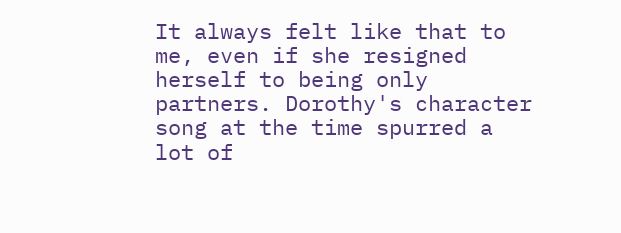It always felt like that to me, even if she resigned herself to being only partners. Dorothy's character song at the time spurred a lot of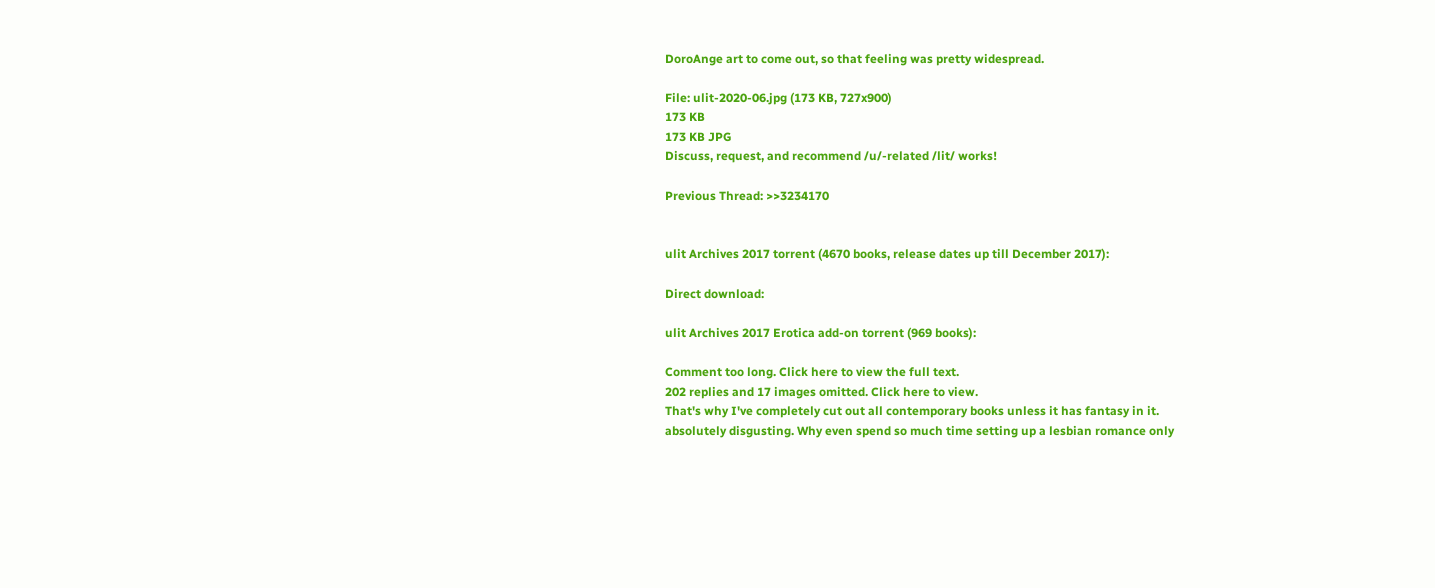DoroAnge art to come out, so that feeling was pretty widespread.

File: ulit-2020-06.jpg (173 KB, 727x900)
173 KB
173 KB JPG
Discuss, request, and recommend /u/-related /lit/ works!

Previous Thread: >>3234170


ulit Archives 2017 torrent (4670 books, release dates up till December 2017):

Direct download:

ulit Archives 2017 Erotica add-on torrent (969 books):

Comment too long. Click here to view the full text.
202 replies and 17 images omitted. Click here to view.
That's why I've completely cut out all contemporary books unless it has fantasy in it.
absolutely disgusting. Why even spend so much time setting up a lesbian romance only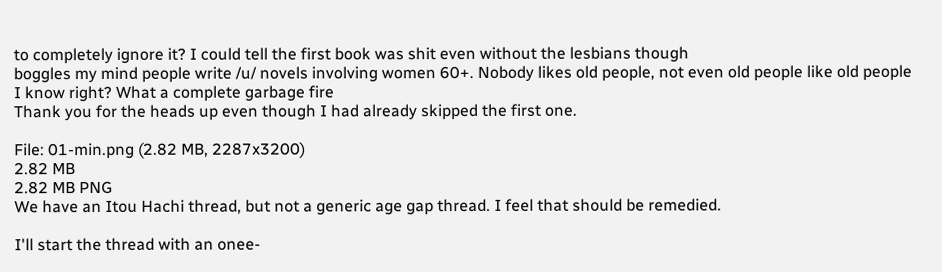to completely ignore it? I could tell the first book was shit even without the lesbians though
boggles my mind people write /u/ novels involving women 60+. Nobody likes old people, not even old people like old people
I know right? What a complete garbage fire
Thank you for the heads up even though I had already skipped the first one.

File: 01-min.png (2.82 MB, 2287x3200)
2.82 MB
2.82 MB PNG
We have an Itou Hachi thread, but not a generic age gap thread. I feel that should be remedied.

I'll start the thread with an onee-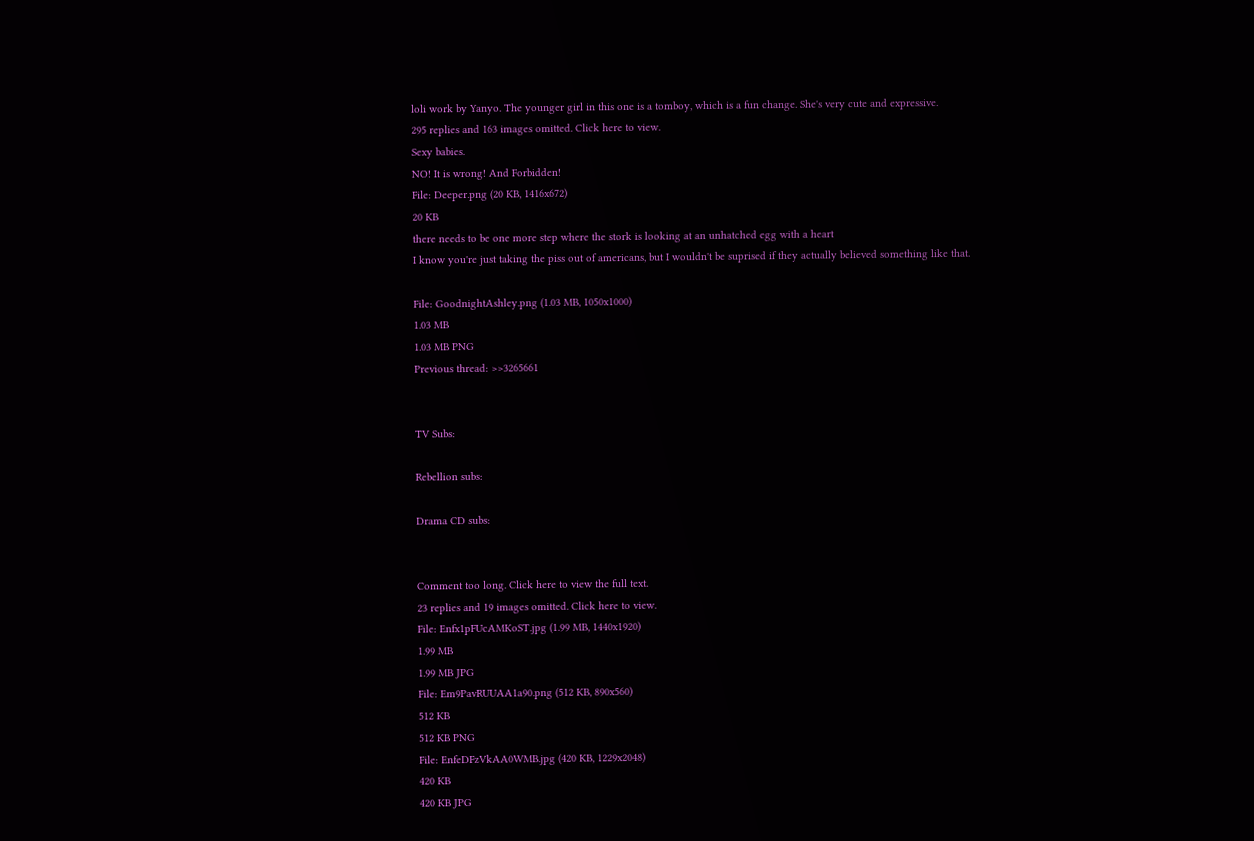loli work by Yanyo. The younger girl in this one is a tomboy, which is a fun change. She's very cute and expressive.
295 replies and 163 images omitted. Click here to view.
Sexy babies.
NO! It is wrong! And Forbidden!
File: Deeper.png (20 KB, 1416x672)
20 KB
there needs to be one more step where the stork is looking at an unhatched egg with a heart
I know you're just taking the piss out of americans, but I wouldn't be suprised if they actually believed something like that.

File: GoodnightAshley.png (1.03 MB, 1050x1000)
1.03 MB
1.03 MB PNG
Previous thread: >>3265661


TV Subs:

Rebellion subs:

Drama CD subs:


Comment too long. Click here to view the full text.
23 replies and 19 images omitted. Click here to view.
File: Enfx1pFUcAMKoST.jpg (1.99 MB, 1440x1920)
1.99 MB
1.99 MB JPG
File: Em9PavRUUAA1a90.png (512 KB, 890x560)
512 KB
512 KB PNG
File: EnfeDFzVkAA0WMB.jpg (420 KB, 1229x2048)
420 KB
420 KB JPG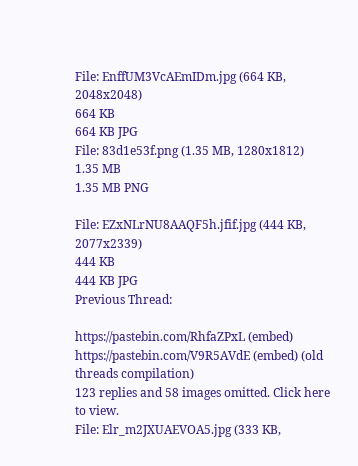File: EnffUM3VcAEmIDm.jpg (664 KB, 2048x2048)
664 KB
664 KB JPG
File: 83d1e53f.png (1.35 MB, 1280x1812)
1.35 MB
1.35 MB PNG

File: EZxNLrNU8AAQF5h.jfif.jpg (444 KB, 2077x2339)
444 KB
444 KB JPG
Previous Thread:

https://pastebin.com/RhfaZPxL (embed)
https://pastebin.com/V9R5AVdE (embed) (old threads compilation)
123 replies and 58 images omitted. Click here to view.
File: Elr_m2JXUAEVOA5.jpg (333 KB,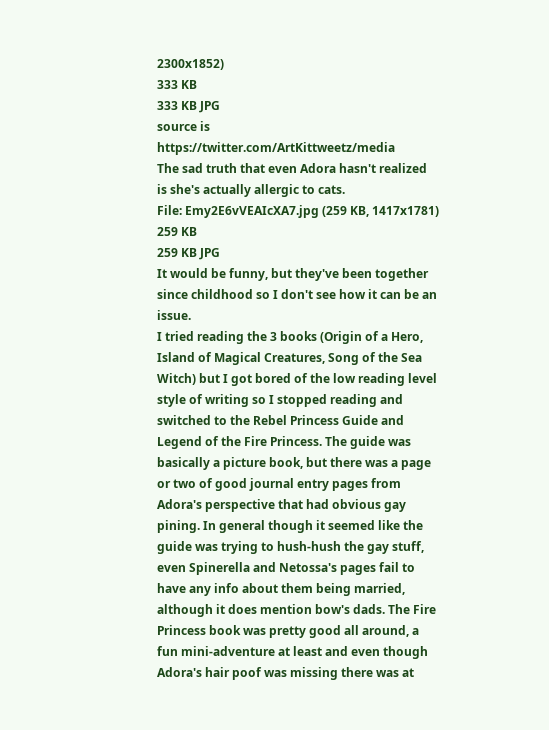2300x1852)
333 KB
333 KB JPG
source is https://twitter.com/ArtKittweetz/media
The sad truth that even Adora hasn't realized is she's actually allergic to cats.
File: Emy2E6vVEAIcXA7.jpg (259 KB, 1417x1781)
259 KB
259 KB JPG
It would be funny, but they've been together since childhood so I don't see how it can be an issue.
I tried reading the 3 books (Origin of a Hero, Island of Magical Creatures, Song of the Sea Witch) but I got bored of the low reading level style of writing so I stopped reading and switched to the Rebel Princess Guide and Legend of the Fire Princess. The guide was basically a picture book, but there was a page or two of good journal entry pages from Adora's perspective that had obvious gay pining. In general though it seemed like the guide was trying to hush-hush the gay stuff, even Spinerella and Netossa's pages fail to have any info about them being married, although it does mention bow's dads. The Fire Princess book was pretty good all around, a fun mini-adventure at least and even though Adora's hair poof was missing there was at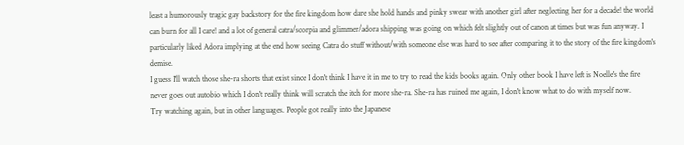least a humorously tragic gay backstory for the fire kingdom how dare she hold hands and pinky swear with another girl after neglecting her for a decade! the world can burn for all I care! and a lot of general catra/scorpia and glimmer/adora shipping was going on which felt slightly out of canon at times but was fun anyway. I particularly liked Adora implying at the end how seeing Catra do stuff without/with someone else was hard to see after comparing it to the story of the fire kingdom's demise.
I guess I'll watch those she-ra shorts that exist since I don't think I have it in me to try to read the kids books again. Only other book I have left is Noelle's the fire never goes out autobio which I don't really think will scratch the itch for more she-ra. She-ra has ruined me again, I don't know what to do with myself now.
Try watching again, but in other languages. People got really into the Japanese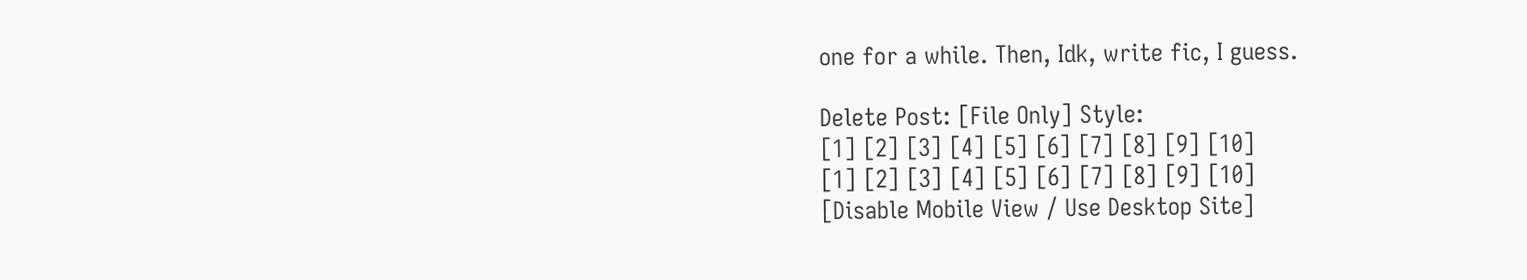one for a while. Then, Idk, write fic, I guess.

Delete Post: [File Only] Style:
[1] [2] [3] [4] [5] [6] [7] [8] [9] [10]
[1] [2] [3] [4] [5] [6] [7] [8] [9] [10]
[Disable Mobile View / Use Desktop Site]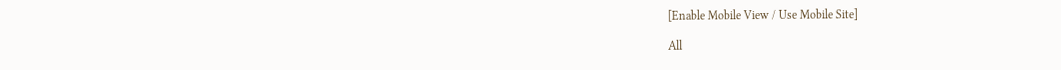[Enable Mobile View / Use Mobile Site]

All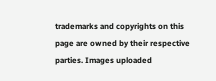trademarks and copyrights on this page are owned by their respective parties. Images uploaded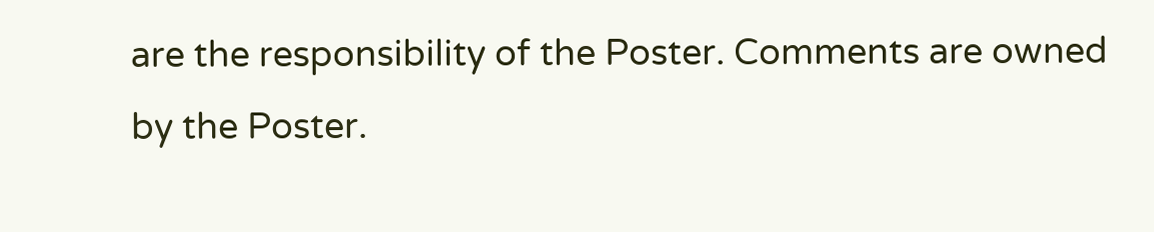are the responsibility of the Poster. Comments are owned by the Poster.